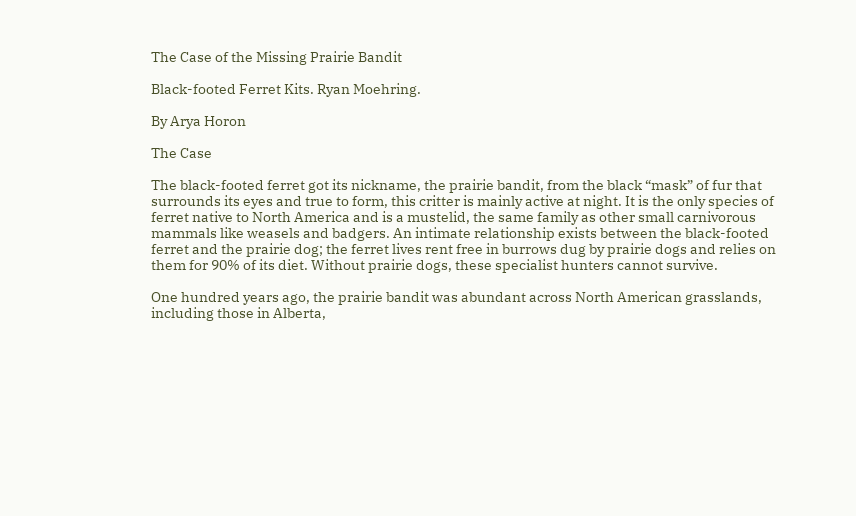The Case of the Missing Prairie Bandit

Black-footed Ferret Kits. Ryan Moehring.

By Arya Horon

The Case

The black-footed ferret got its nickname, the prairie bandit, from the black “mask” of fur that surrounds its eyes and true to form, this critter is mainly active at night. It is the only species of ferret native to North America and is a mustelid, the same family as other small carnivorous mammals like weasels and badgers. An intimate relationship exists between the black-footed ferret and the prairie dog; the ferret lives rent free in burrows dug by prairie dogs and relies on them for 90% of its diet. Without prairie dogs, these specialist hunters cannot survive.

One hundred years ago, the prairie bandit was abundant across North American grasslands, including those in Alberta,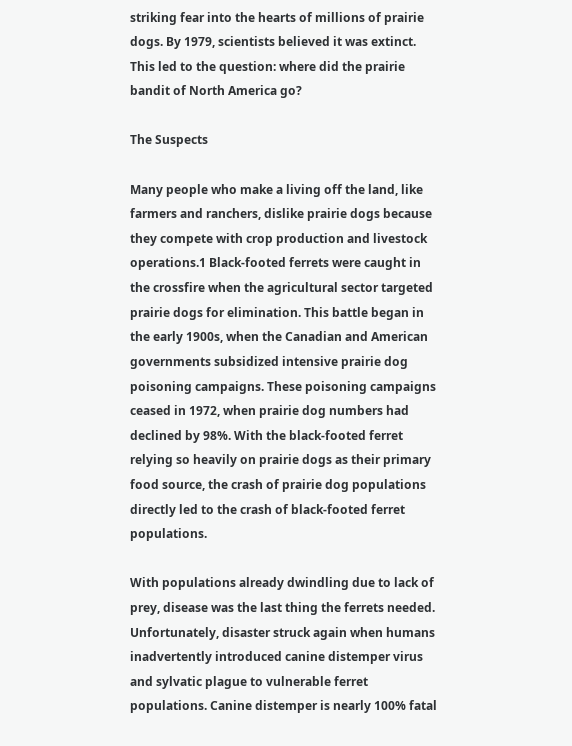striking fear into the hearts of millions of prairie dogs. By 1979, scientists believed it was extinct. This led to the question: where did the prairie bandit of North America go?

The Suspects

Many people who make a living off the land, like farmers and ranchers, dislike prairie dogs because they compete with crop production and livestock operations.1 Black-footed ferrets were caught in the crossfire when the agricultural sector targeted prairie dogs for elimination. This battle began in the early 1900s, when the Canadian and American governments subsidized intensive prairie dog poisoning campaigns. These poisoning campaigns ceased in 1972, when prairie dog numbers had declined by 98%. With the black-footed ferret relying so heavily on prairie dogs as their primary food source, the crash of prairie dog populations directly led to the crash of black-footed ferret populations.

With populations already dwindling due to lack of prey, disease was the last thing the ferrets needed. Unfortunately, disaster struck again when humans inadvertently introduced canine distemper virus and sylvatic plague to vulnerable ferret populations. Canine distemper is nearly 100% fatal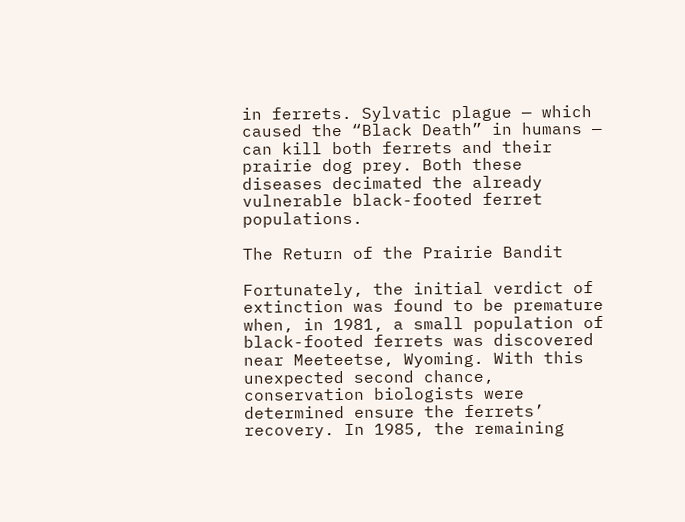in ferrets. Sylvatic plague — which caused the “Black Death” in humans — can kill both ferrets and their prairie dog prey. Both these diseases decimated the already vulnerable black-footed ferret populations.

The Return of the Prairie Bandit

Fortunately, the initial verdict of extinction was found to be premature when, in 1981, a small population of black-footed ferrets was discovered near Meeteetse, Wyoming. With this unexpected second chance, conservation biologists were determined ensure the ferrets’ recovery. In 1985, the remaining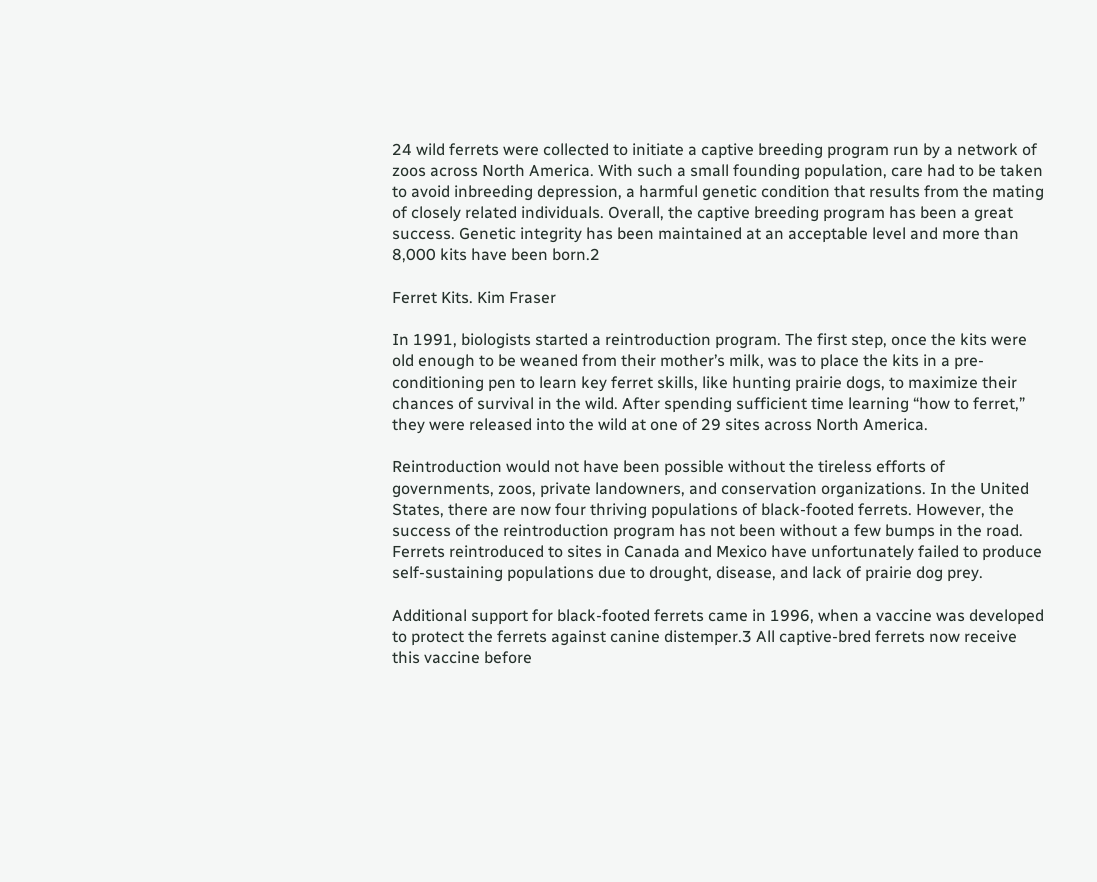24 wild ferrets were collected to initiate a captive breeding program run by a network of zoos across North America. With such a small founding population, care had to be taken to avoid inbreeding depression, a harmful genetic condition that results from the mating of closely related individuals. Overall, the captive breeding program has been a great success. Genetic integrity has been maintained at an acceptable level and more than 8,000 kits have been born.2

Ferret Kits. Kim Fraser

In 1991, biologists started a reintroduction program. The first step, once the kits were old enough to be weaned from their mother’s milk, was to place the kits in a pre-conditioning pen to learn key ferret skills, like hunting prairie dogs, to maximize their chances of survival in the wild. After spending sufficient time learning “how to ferret,” they were released into the wild at one of 29 sites across North America.

Reintroduction would not have been possible without the tireless efforts of governments, zoos, private landowners, and conservation organizations. In the United States, there are now four thriving populations of black-footed ferrets. However, the success of the reintroduction program has not been without a few bumps in the road. Ferrets reintroduced to sites in Canada and Mexico have unfortunately failed to produce self-sustaining populations due to drought, disease, and lack of prairie dog prey.

Additional support for black-footed ferrets came in 1996, when a vaccine was developed to protect the ferrets against canine distemper.3 All captive-bred ferrets now receive this vaccine before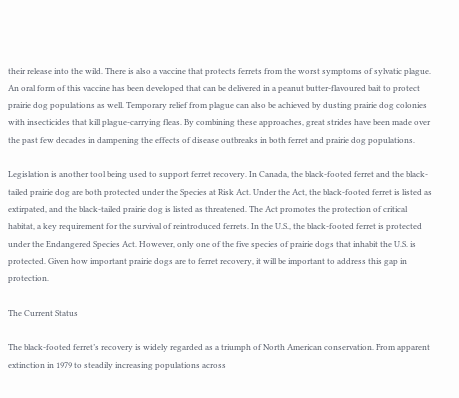their release into the wild. There is also a vaccine that protects ferrets from the worst symptoms of sylvatic plague. An oral form of this vaccine has been developed that can be delivered in a peanut butter-flavoured bait to protect prairie dog populations as well. Temporary relief from plague can also be achieved by dusting prairie dog colonies with insecticides that kill plague-carrying fleas. By combining these approaches, great strides have been made over the past few decades in dampening the effects of disease outbreaks in both ferret and prairie dog populations.

Legislation is another tool being used to support ferret recovery. In Canada, the black-footed ferret and the black-tailed prairie dog are both protected under the Species at Risk Act. Under the Act, the black-footed ferret is listed as extirpated, and the black-tailed prairie dog is listed as threatened. The Act promotes the protection of critical habitat, a key requirement for the survival of reintroduced ferrets. In the U.S., the black-footed ferret is protected under the Endangered Species Act. However, only one of the five species of prairie dogs that inhabit the U.S. is protected. Given how important prairie dogs are to ferret recovery, it will be important to address this gap in protection.

The Current Status

The black-footed ferret’s recovery is widely regarded as a triumph of North American conservation. From apparent extinction in 1979 to steadily increasing populations across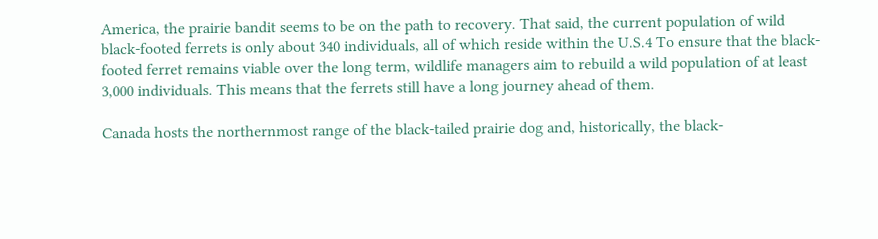America, the prairie bandit seems to be on the path to recovery. That said, the current population of wild black-footed ferrets is only about 340 individuals, all of which reside within the U.S.4 To ensure that the black-footed ferret remains viable over the long term, wildlife managers aim to rebuild a wild population of at least 3,000 individuals. This means that the ferrets still have a long journey ahead of them.

Canada hosts the northernmost range of the black-tailed prairie dog and, historically, the black-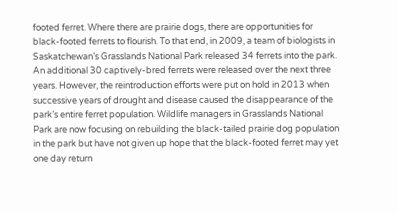footed ferret. Where there are prairie dogs, there are opportunities for black-footed ferrets to flourish. To that end, in 2009, a team of biologists in Saskatchewan’s Grasslands National Park released 34 ferrets into the park. An additional 30 captively-bred ferrets were released over the next three years. However, the reintroduction efforts were put on hold in 2013 when successive years of drought and disease caused the disappearance of the park’s entire ferret population. Wildlife managers in Grasslands National Park are now focusing on rebuilding the black-tailed prairie dog population in the park but have not given up hope that the black-footed ferret may yet one day return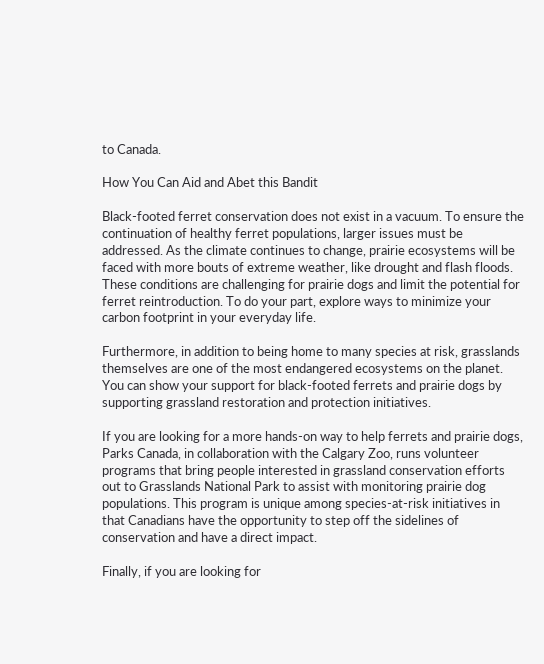to Canada.

How You Can Aid and Abet this Bandit

Black-footed ferret conservation does not exist in a vacuum. To ensure the continuation of healthy ferret populations, larger issues must be addressed. As the climate continues to change, prairie ecosystems will be faced with more bouts of extreme weather, like drought and flash floods. These conditions are challenging for prairie dogs and limit the potential for ferret reintroduction. To do your part, explore ways to minimize your carbon footprint in your everyday life.

Furthermore, in addition to being home to many species at risk, grasslands themselves are one of the most endangered ecosystems on the planet. You can show your support for black-footed ferrets and prairie dogs by supporting grassland restoration and protection initiatives.

If you are looking for a more hands-on way to help ferrets and prairie dogs, Parks Canada, in collaboration with the Calgary Zoo, runs volunteer programs that bring people interested in grassland conservation efforts out to Grasslands National Park to assist with monitoring prairie dog populations. This program is unique among species-at-risk initiatives in that Canadians have the opportunity to step off the sidelines of conservation and have a direct impact.

Finally, if you are looking for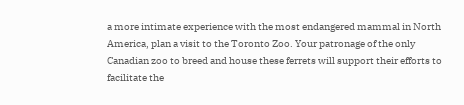a more intimate experience with the most endangered mammal in North America, plan a visit to the Toronto Zoo. Your patronage of the only Canadian zoo to breed and house these ferrets will support their efforts to facilitate the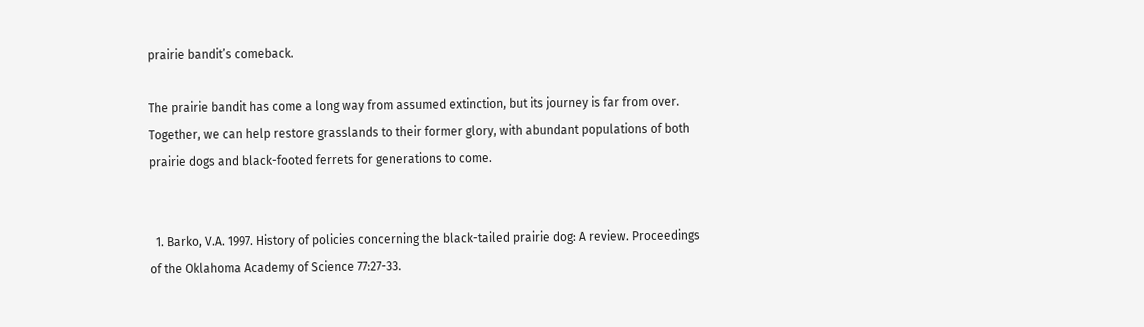prairie bandit’s comeback.

The prairie bandit has come a long way from assumed extinction, but its journey is far from over. Together, we can help restore grasslands to their former glory, with abundant populations of both prairie dogs and black-footed ferrets for generations to come.


  1. Barko, V.A. 1997. History of policies concerning the black-tailed prairie dog: A review. Proceedings of the Oklahoma Academy of Science 77:27-33.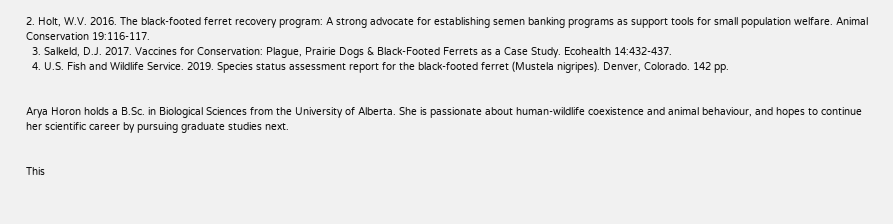2. Holt, W.V. 2016. The black-footed ferret recovery program: A strong advocate for establishing semen banking programs as support tools for small population welfare. Animal Conservation 19:116-117.
  3. Salkeld, D.J. 2017. Vaccines for Conservation: Plague, Prairie Dogs & Black-Footed Ferrets as a Case Study. Ecohealth 14:432-437.
  4. U.S. Fish and Wildlife Service. 2019. Species status assessment report for the black-footed ferret (Mustela nigripes). Denver, Colorado. 142 pp.


Arya Horon holds a B.Sc. in Biological Sciences from the University of Alberta. She is passionate about human-wildlife coexistence and animal behaviour, and hopes to continue her scientific career by pursuing graduate studies next.


This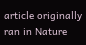article originally ran in Nature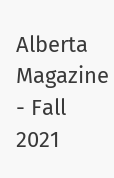Alberta Magazine - Fall 2021